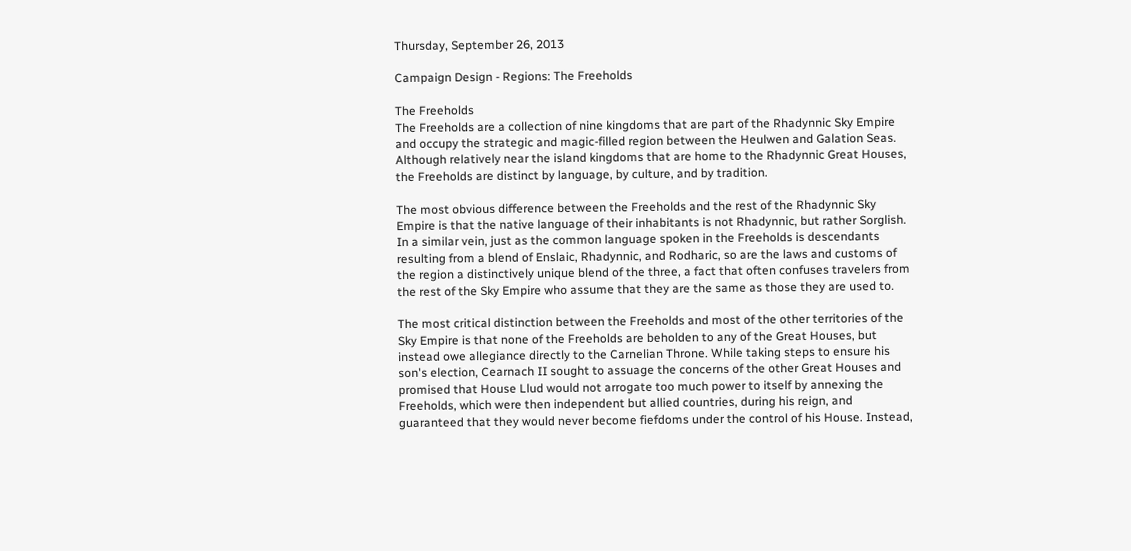Thursday, September 26, 2013

Campaign Design - Regions: The Freeholds

The Freeholds
The Freeholds are a collection of nine kingdoms that are part of the Rhadynnic Sky Empire and occupy the strategic and magic-filled region between the Heulwen and Galation Seas. Although relatively near the island kingdoms that are home to the Rhadynnic Great Houses, the Freeholds are distinct by language, by culture, and by tradition.

The most obvious difference between the Freeholds and the rest of the Rhadynnic Sky Empire is that the native language of their inhabitants is not Rhadynnic, but rather Sorglish. In a similar vein, just as the common language spoken in the Freeholds is descendants resulting from a blend of Enslaic, Rhadynnic, and Rodharic, so are the laws and customs of the region a distinctively unique blend of the three, a fact that often confuses travelers from the rest of the Sky Empire who assume that they are the same as those they are used to.

The most critical distinction between the Freeholds and most of the other territories of the Sky Empire is that none of the Freeholds are beholden to any of the Great Houses, but instead owe allegiance directly to the Carnelian Throne. While taking steps to ensure his son's election, Cearnach II sought to assuage the concerns of the other Great Houses and promised that House Llud would not arrogate too much power to itself by annexing the Freeholds, which were then independent but allied countries, during his reign, and guaranteed that they would never become fiefdoms under the control of his House. Instead,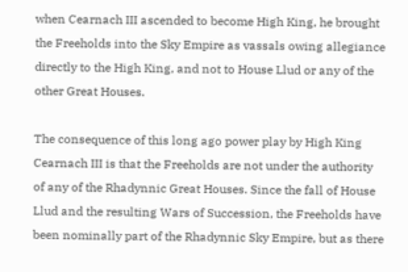when Cearnach III ascended to become High King, he brought the Freeholds into the Sky Empire as vassals owing allegiance directly to the High King, and not to House Llud or any of the other Great Houses.

The consequence of this long ago power play by High King Cearnach III is that the Freeholds are not under the authority of any of the Rhadynnic Great Houses. Since the fall of House Llud and the resulting Wars of Succession, the Freeholds have been nominally part of the Rhadynnic Sky Empire, but as there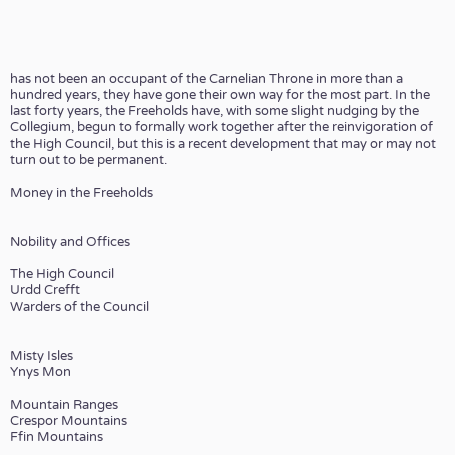has not been an occupant of the Carnelian Throne in more than a hundred years, they have gone their own way for the most part. In the last forty years, the Freeholds have, with some slight nudging by the Collegium, begun to formally work together after the reinvigoration of the High Council, but this is a recent development that may or may not turn out to be permanent.

Money in the Freeholds


Nobility and Offices

The High Council
Urdd Crefft
Warders of the Council


Misty Isles
Ynys Mon

Mountain Ranges
Crespor Mountains
Ffin Mountains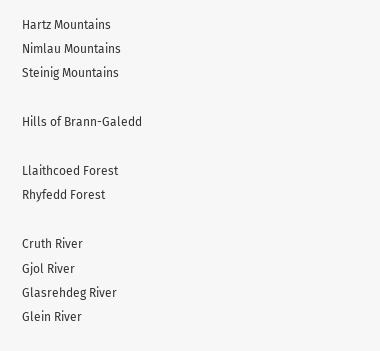Hartz Mountains
Nimlau Mountains
Steinig Mountains

Hills of Brann-Galedd

Llaithcoed Forest
Rhyfedd Forest

Cruth River
Gjol River
Glasrehdeg River
Glein River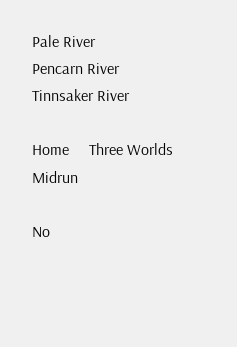Pale River
Pencarn River
Tinnsaker River

Home     Three Worlds     Midrun

No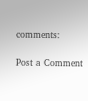comments:

Post a Comment